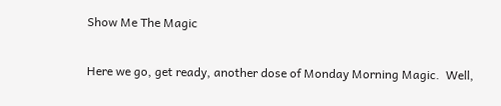Show Me The Magic

Here we go, get ready, another dose of Monday Morning Magic.  Well,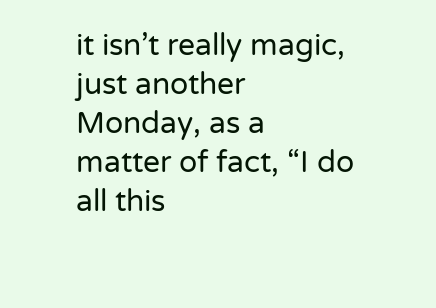it isn’t really magic, just another Monday, as a matter of fact, “I do all this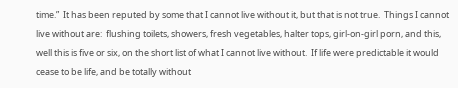time.”  It has been reputed by some that I cannot live without it, but that is not true.  Things I cannot live without are:  flushing toilets, showers, fresh vegetables, halter tops, girl-on-girl porn, and this, well this is five or six, on the short list of what I cannot live without.  If life were predictable it would cease to be life, and be totally without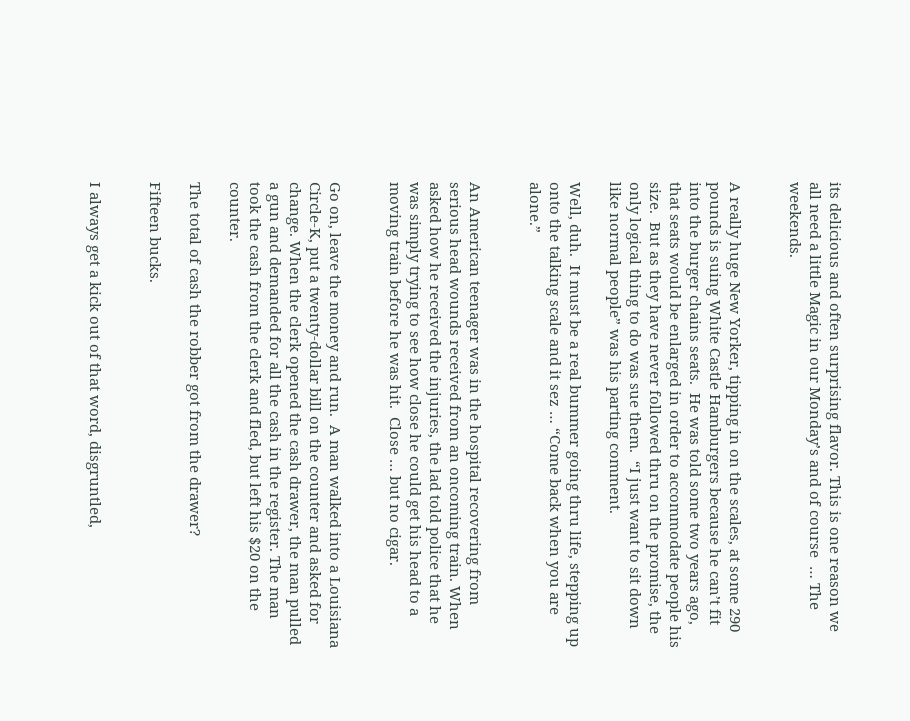its delicious and often surprising flavor. This is one reason we all need a little Magic in our Monday’s and of course  … The weekends.


A really huge New Yorker, tipping in on the scales, at some 290 pounds is suing White Castle Hamburgers because he can’t fit into the burger chains seats.  He was told some two years ago, that seats would be enlarged in order to accommodate people his size.  But as they have never followed thru on the promise, the only logical thing to do was sue them.  “I just want to sit down like normal people” was his parting comment.

Well, duh.  It must be a real bummer going thru life, stepping up onto the talking scale and it sez … “Come back when you are alone.”


An American teenager was in the hospital recovering from serious head wounds received from an oncoming train. When asked how he received the injuries, the lad told police that he was simply trying to see how close he could get his head to a moving train before he was hit.  Close … but no cigar.


Go on, leave the money and run.  A man walked into a Louisiana Circle-K, put a twenty-dollar bill on the counter and asked for change. When the clerk opened the cash drawer, the man pulled a gun and demanded for all the cash in the register. The man took the cash from the clerk and fled, but left his $20 on the counter.

The total of cash the robber got from the drawer?

Fifteen bucks.


I always get a kick out of that word, disgruntled,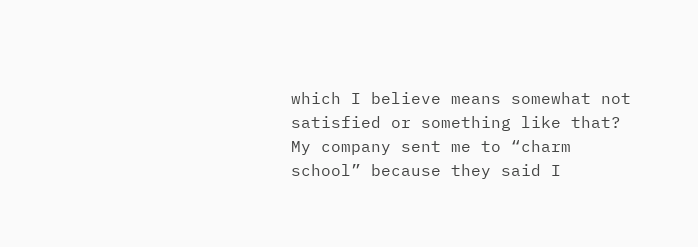which I believe means somewhat not satisfied or something like that?  My company sent me to “charm school” because they said I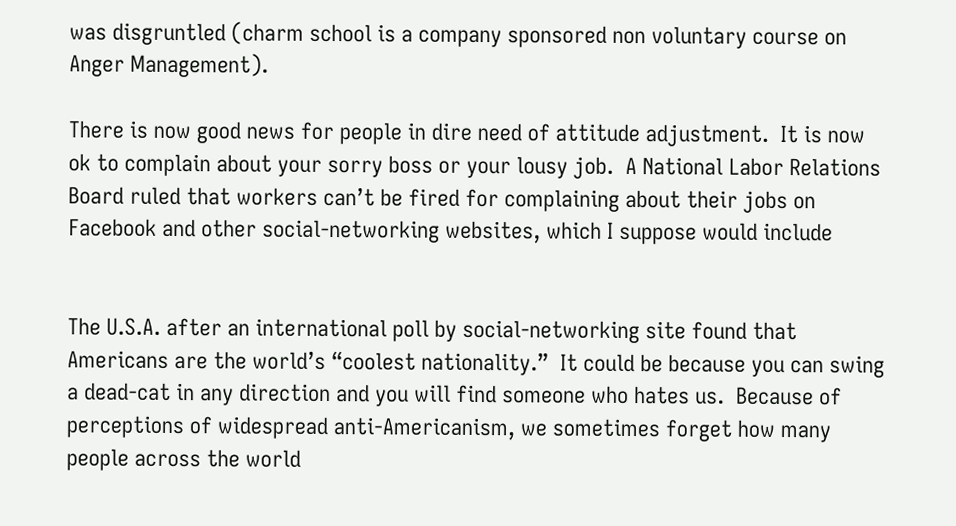was disgruntled (charm school is a company sponsored non voluntary course on Anger Management).

There is now good news for people in dire need of attitude adjustment.  It is now ok to complain about your sorry boss or your lousy job.  A National Labor Relations Board ruled that workers can’t be fired for complaining about their jobs on Facebook and other social-networking websites, which I suppose would include


The U.S.A. after an international poll by social-networking site found that
Americans are the world’s “coolest nationality.”  It could be because you can swing a dead-cat in any direction and you will find someone who hates us.  Because of perceptions of widespread anti-Americanism, we sometimes forget how many people across the world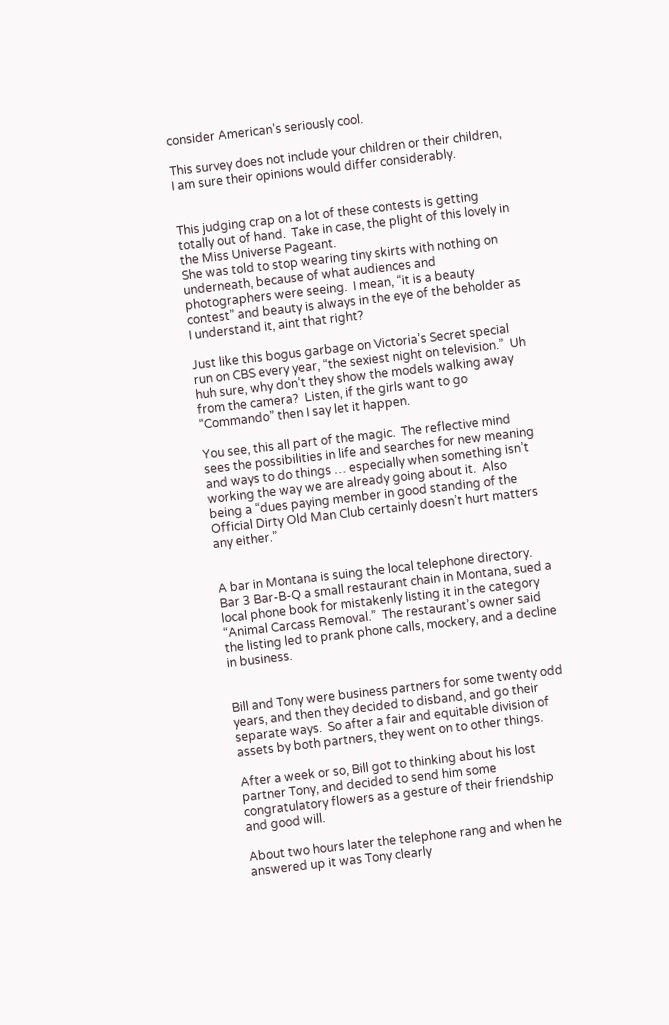consider American’s seriously cool.

This survey does not include your children or their children, I am sure their opinions would differ considerably.


This judging crap on a lot of these contests is getting totally out of hand.  Take in case, the plight of this lovely in the Miss Universe Pageant.
She was told to stop wearing tiny skirts with nothing on underneath, because of what audiences and photographers were seeing.  I mean, “it is a beauty contest” and beauty is always in the eye of the beholder as I understand it, aint that right?

Just like this bogus garbage on Victoria’s Secret special run on CBS every year, “the sexiest night on television.”  Uh huh sure, why don’t they show the models walking away from the camera?  Listen, if the girls want to go “Commando” then I say let it happen.

You see, this all part of the magic.  The reflective mind sees the possibilities in life and searches for new meaning and ways to do things … especially when something isn’t working the way we are already going about it.  Also being a “dues paying member in good standing of the Official Dirty Old Man Club certainly doesn’t hurt matters any either.”


A bar in Montana is suing the local telephone directory.  Bar 3 Bar-B-Q a small restaurant chain in Montana, sued a local phone book for mistakenly listing it in the category “Animal Carcass Removal.”  The restaurant’s owner said the listing led to prank phone calls, mockery, and a decline in business.


Bill and Tony were business partners for some twenty odd years, and then they decided to disband, and go their separate ways.  So after a fair and equitable division of assets by both partners, they went on to other things.

After a week or so, Bill got to thinking about his lost partner Tony, and decided to send him some congratulatory flowers as a gesture of their friendship and good will.

About two hours later the telephone rang and when he answered up it was Tony clearly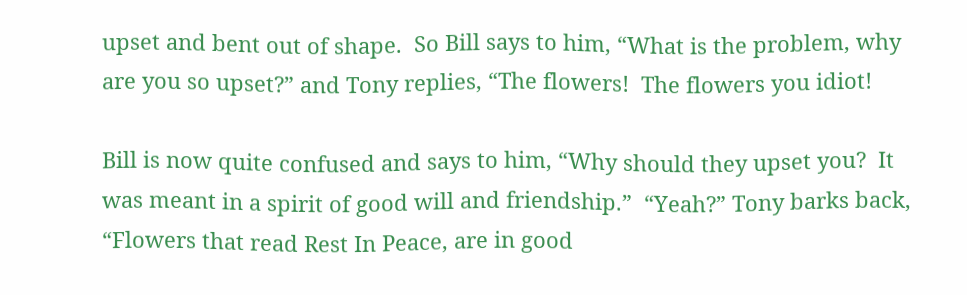upset and bent out of shape.  So Bill says to him, “What is the problem, why are you so upset?” and Tony replies, “The flowers!  The flowers you idiot!

Bill is now quite confused and says to him, “Why should they upset you?  It was meant in a spirit of good will and friendship.”  “Yeah?” Tony barks back, “Flowers that read Rest In Peace, are in good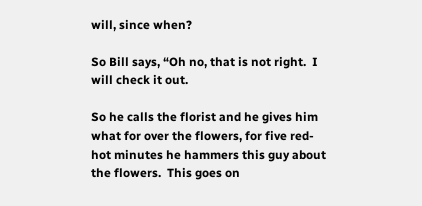will, since when?

So Bill says, “Oh no, that is not right.  I will check it out.

So he calls the florist and he gives him what for over the flowers, for five red-hot minutes he hammers this guy about the flowers.  This goes on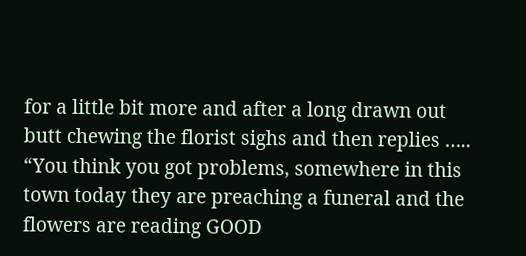for a little bit more and after a long drawn out butt chewing the florist sighs and then replies ….. “You think you got problems, somewhere in this town today they are preaching a funeral and the flowers are reading GOOD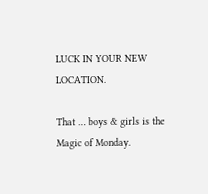LUCK IN YOUR NEW LOCATION.

That … boys & girls is the Magic of Monday.